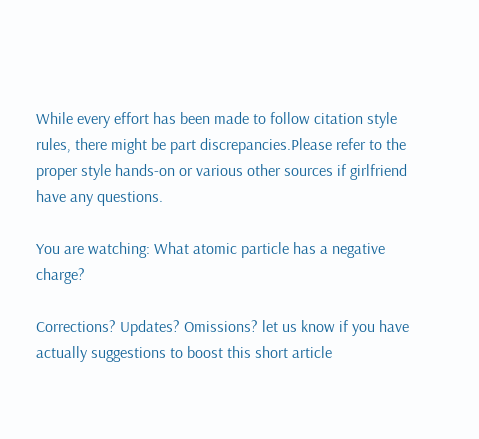While every effort has been made to follow citation style rules, there might be part discrepancies.Please refer to the proper style hands-on or various other sources if girlfriend have any questions.

You are watching: What atomic particle has a negative charge?

Corrections? Updates? Omissions? let us know if you have actually suggestions to boost this short article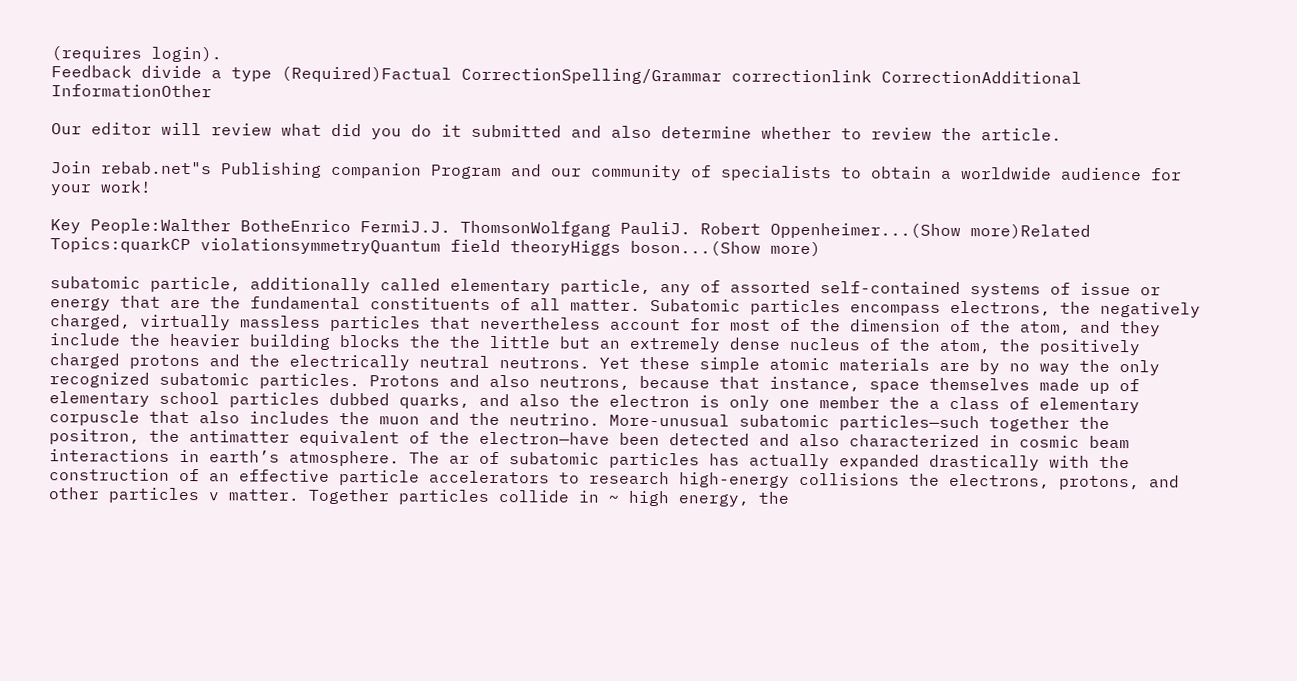(requires login).
Feedback divide a type (Required)Factual CorrectionSpelling/Grammar correctionlink CorrectionAdditional InformationOther

Our editor will review what did you do it submitted and also determine whether to review the article.

Join rebab.net"s Publishing companion Program and our community of specialists to obtain a worldwide audience for your work!

Key People:Walther BotheEnrico FermiJ.J. ThomsonWolfgang PauliJ. Robert Oppenheimer...(Show more)Related Topics:quarkCP violationsymmetryQuantum field theoryHiggs boson...(Show more)

subatomic particle, additionally called elementary particle, any of assorted self-contained systems of issue or energy that are the fundamental constituents of all matter. Subatomic particles encompass electrons, the negatively charged, virtually massless particles that nevertheless account for most of the dimension of the atom, and they include the heavier building blocks the the little but an extremely dense nucleus of the atom, the positively charged protons and the electrically neutral neutrons. Yet these simple atomic materials are by no way the only recognized subatomic particles. Protons and also neutrons, because that instance, space themselves made up of elementary school particles dubbed quarks, and also the electron is only one member the a class of elementary corpuscle that also includes the muon and the neutrino. More-unusual subatomic particles—such together the positron, the antimatter equivalent of the electron—have been detected and also characterized in cosmic beam interactions in earth’s atmosphere. The ar of subatomic particles has actually expanded drastically with the construction of an effective particle accelerators to research high-energy collisions the electrons, protons, and other particles v matter. Together particles collide in ~ high energy, the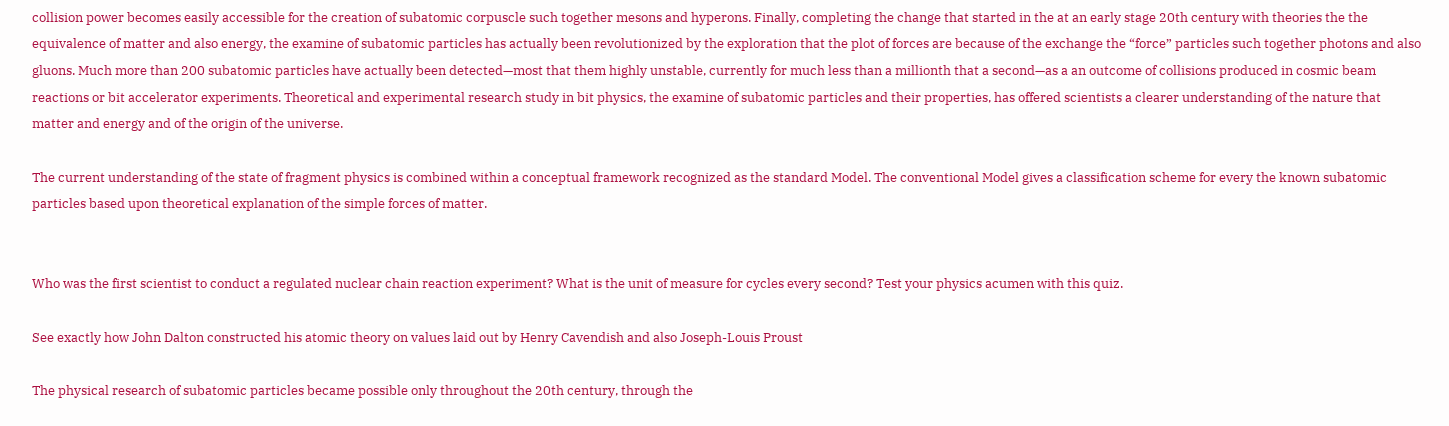collision power becomes easily accessible for the creation of subatomic corpuscle such together mesons and hyperons. Finally, completing the change that started in the at an early stage 20th century with theories the the equivalence of matter and also energy, the examine of subatomic particles has actually been revolutionized by the exploration that the plot of forces are because of the exchange the “force” particles such together photons and also gluons. Much more than 200 subatomic particles have actually been detected—most that them highly unstable, currently for much less than a millionth that a second—as a an outcome of collisions produced in cosmic beam reactions or bit accelerator experiments. Theoretical and experimental research study in bit physics, the examine of subatomic particles and their properties, has offered scientists a clearer understanding of the nature that matter and energy and of the origin of the universe.

The current understanding of the state of fragment physics is combined within a conceptual framework recognized as the standard Model. The conventional Model gives a classification scheme for every the known subatomic particles based upon theoretical explanation of the simple forces of matter.


Who was the first scientist to conduct a regulated nuclear chain reaction experiment? What is the unit of measure for cycles every second? Test your physics acumen with this quiz.

See exactly how John Dalton constructed his atomic theory on values laid out by Henry Cavendish and also Joseph-Louis Proust

The physical research of subatomic particles became possible only throughout the 20th century, through the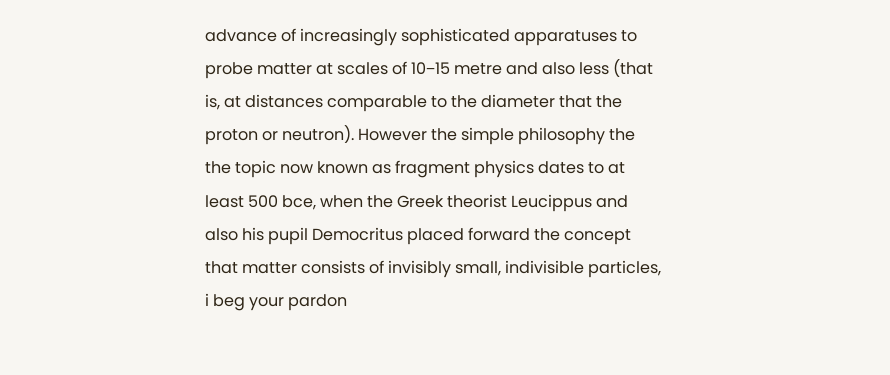advance of increasingly sophisticated apparatuses to probe matter at scales of 10−15 metre and also less (that is, at distances comparable to the diameter that the proton or neutron). However the simple philosophy the the topic now known as fragment physics dates to at least 500 bce, when the Greek theorist Leucippus and also his pupil Democritus placed forward the concept that matter consists of invisibly small, indivisible particles, i beg your pardon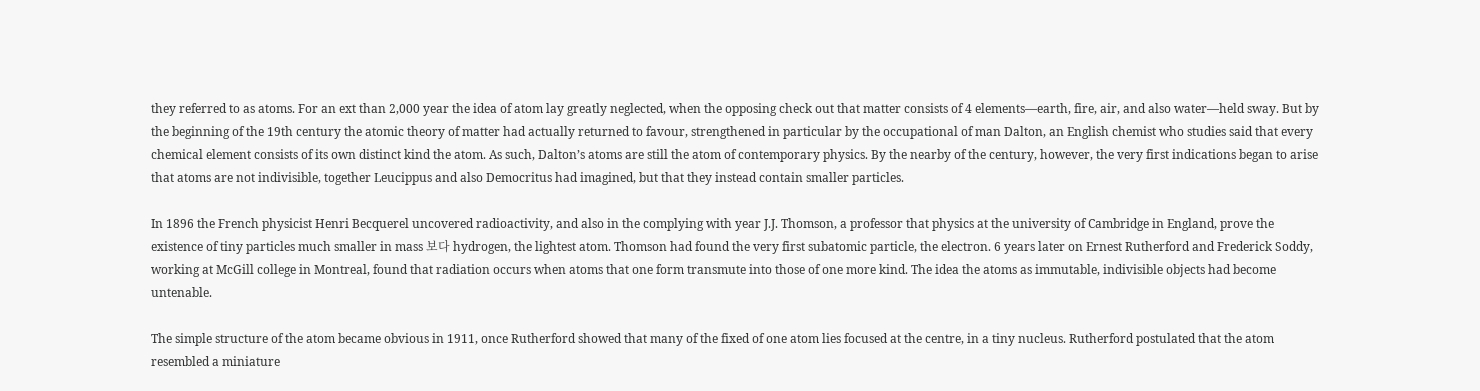they referred to as atoms. For an ext than 2,000 year the idea of atom lay greatly neglected, when the opposing check out that matter consists of 4 elements—earth, fire, air, and also water—held sway. But by the beginning of the 19th century the atomic theory of matter had actually returned to favour, strengthened in particular by the occupational of man Dalton, an English chemist who studies said that every chemical element consists of its own distinct kind the atom. As such, Dalton’s atoms are still the atom of contemporary physics. By the nearby of the century, however, the very first indications began to arise that atoms are not indivisible, together Leucippus and also Democritus had imagined, but that they instead contain smaller particles.

In 1896 the French physicist Henri Becquerel uncovered radioactivity, and also in the complying with year J.J. Thomson, a professor that physics at the university of Cambridge in England, prove the existence of tiny particles much smaller in mass 보다 hydrogen, the lightest atom. Thomson had found the very first subatomic particle, the electron. 6 years later on Ernest Rutherford and Frederick Soddy, working at McGill college in Montreal, found that radiation occurs when atoms that one form transmute into those of one more kind. The idea the atoms as immutable, indivisible objects had become untenable.

The simple structure of the atom became obvious in 1911, once Rutherford showed that many of the fixed of one atom lies focused at the centre, in a tiny nucleus. Rutherford postulated that the atom resembled a miniature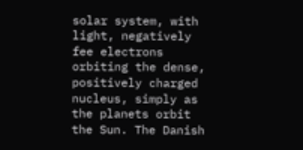solar system, with light, negatively fee electrons orbiting the dense, positively charged nucleus, simply as the planets orbit the Sun. The Danish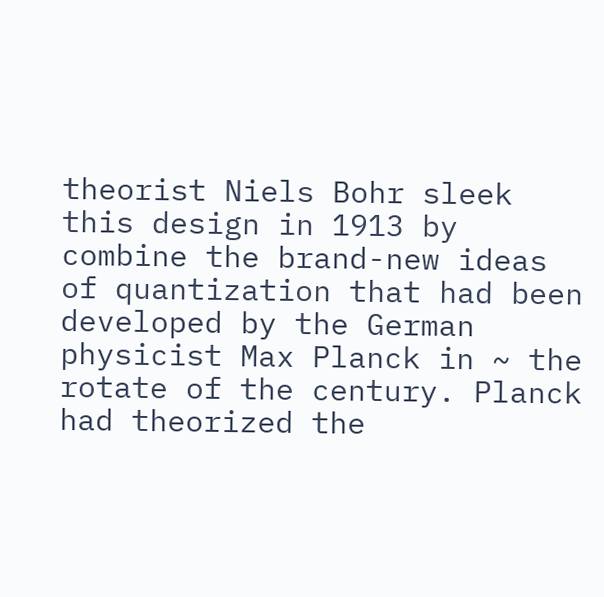theorist Niels Bohr sleek this design in 1913 by combine the brand-new ideas of quantization that had been developed by the German physicist Max Planck in ~ the rotate of the century. Planck had theorized the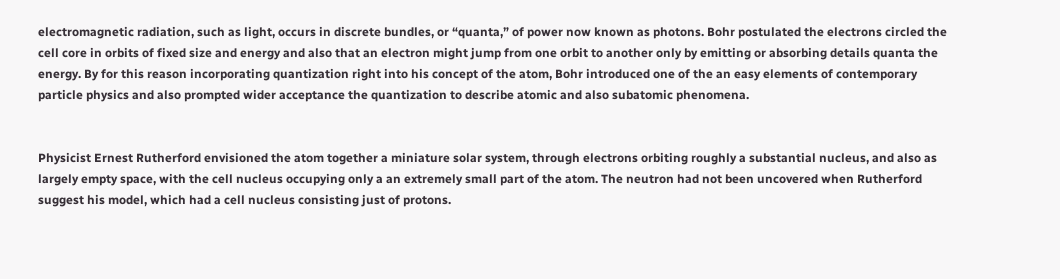electromagnetic radiation, such as light, occurs in discrete bundles, or “quanta,” of power now known as photons. Bohr postulated the electrons circled the cell core in orbits of fixed size and energy and also that an electron might jump from one orbit to another only by emitting or absorbing details quanta the energy. By for this reason incorporating quantization right into his concept of the atom, Bohr introduced one of the an easy elements of contemporary particle physics and also prompted wider acceptance the quantization to describe atomic and also subatomic phenomena.


Physicist Ernest Rutherford envisioned the atom together a miniature solar system, through electrons orbiting roughly a substantial nucleus, and also as largely empty space, with the cell nucleus occupying only a an extremely small part of the atom. The neutron had not been uncovered when Rutherford suggest his model, which had a cell nucleus consisting just of protons.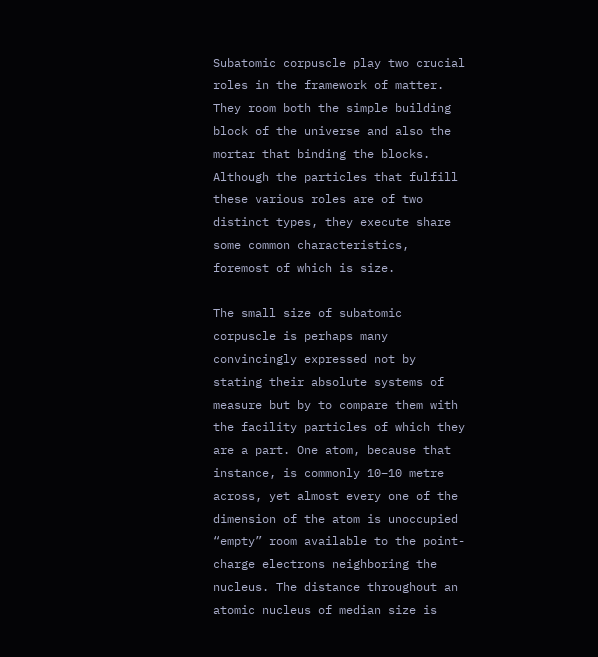Subatomic corpuscle play two crucial roles in the framework of matter. They room both the simple building block of the universe and also the mortar that binding the blocks. Although the particles that fulfill these various roles are of two distinct types, they execute share some common characteristics, foremost of which is size.

The small size of subatomic corpuscle is perhaps many convincingly expressed not by stating their absolute systems of measure but by to compare them with the facility particles of which they are a part. One atom, because that instance, is commonly 10−10 metre across, yet almost every one of the dimension of the atom is unoccupied “empty” room available to the point-charge electrons neighboring the nucleus. The distance throughout an atomic nucleus of median size is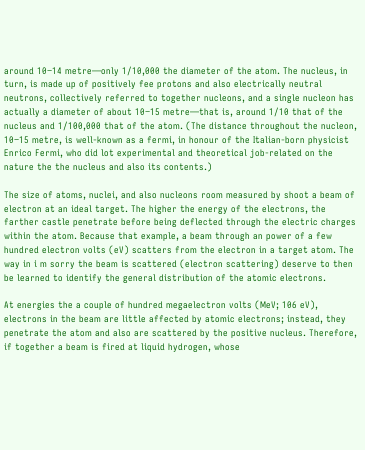around 10−14 metre—only 1/10,000 the diameter of the atom. The nucleus, in turn, is made up of positively fee protons and also electrically neutral neutrons, collectively referred to together nucleons, and a single nucleon has actually a diameter of about 10−15 metre—that is, around 1/10 that of the nucleus and 1/100,000 that of the atom. (The distance throughout the nucleon, 10−15 metre, is well-known as a fermi, in honour of the Italian-born physicist Enrico Fermi, who did lot experimental and theoretical job-related on the nature the the nucleus and also its contents.)

The size of atoms, nuclei, and also nucleons room measured by shoot a beam of electron at an ideal target. The higher the energy of the electrons, the farther castle penetrate before being deflected through the electric charges within the atom. Because that example, a beam through an power of a few hundred electron volts (eV) scatters from the electron in a target atom. The way in i m sorry the beam is scattered (electron scattering) deserve to then be learned to identify the general distribution of the atomic electrons.

At energies the a couple of hundred megaelectron volts (MeV; 106 eV), electrons in the beam are little affected by atomic electrons; instead, they penetrate the atom and also are scattered by the positive nucleus. Therefore, if together a beam is fired at liquid hydrogen, whose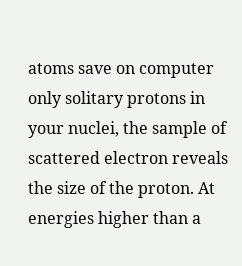atoms save on computer only solitary protons in your nuclei, the sample of scattered electron reveals the size of the proton. At energies higher than a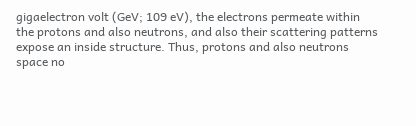gigaelectron volt (GeV; 109 eV), the electrons permeate within the protons and also neutrons, and also their scattering patterns expose an inside structure. Thus, protons and also neutrons space no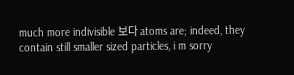much more indivisible 보다 atoms are; indeed, they contain still smaller sized particles, i m sorry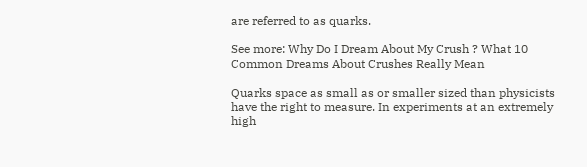are referred to as quarks.

See more: Why Do I Dream About My Crush ? What 10 Common Dreams About Crushes Really Mean

Quarks space as small as or smaller sized than physicists have the right to measure. In experiments at an extremely high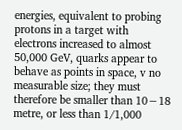energies, equivalent to probing protons in a target with electrons increased to almost 50,000 GeV, quarks appear to behave as points in space, v no measurable size; they must therefore be smaller than 10−18 metre, or less than 1/1,000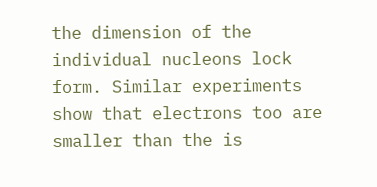the dimension of the individual nucleons lock form. Similar experiments show that electrons too are smaller than the is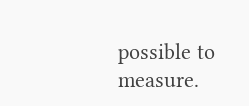possible to measure.